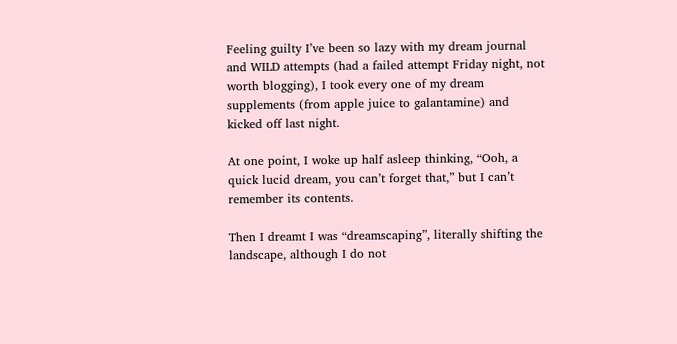Feeling guilty I’ve been so lazy with my dream journal and WILD attempts (had a failed attempt Friday night, not worth blogging), I took every one of my dream supplements (from apple juice to galantamine) and kicked off last night.

At one point, I woke up half asleep thinking, “Ooh, a quick lucid dream, you can’t forget that,” but I can’t remember its contents.

Then I dreamt I was “dreamscaping”, literally shifting the landscape, although I do not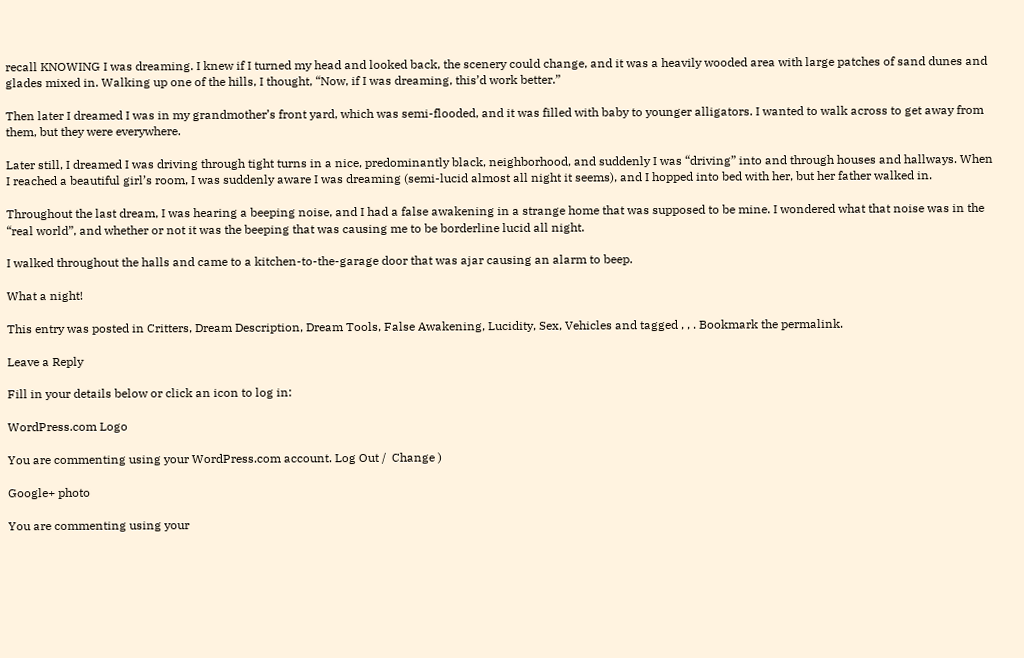recall KNOWING I was dreaming. I knew if I turned my head and looked back, the scenery could change, and it was a heavily wooded area with large patches of sand dunes and glades mixed in. Walking up one of the hills, I thought, “Now, if I was dreaming, this’d work better.”

Then later I dreamed I was in my grandmother’s front yard, which was semi-flooded, and it was filled with baby to younger alligators. I wanted to walk across to get away from them, but they were everywhere.

Later still, I dreamed I was driving through tight turns in a nice, predominantly black, neighborhood, and suddenly I was “driving” into and through houses and hallways. When I reached a beautiful girl’s room, I was suddenly aware I was dreaming (semi-lucid almost all night it seems), and I hopped into bed with her, but her father walked in.

Throughout the last dream, I was hearing a beeping noise, and I had a false awakening in a strange home that was supposed to be mine. I wondered what that noise was in the “real world”, and whether or not it was the beeping that was causing me to be borderline lucid all night.

I walked throughout the halls and came to a kitchen-to-the-garage door that was ajar causing an alarm to beep.

What a night!

This entry was posted in Critters, Dream Description, Dream Tools, False Awakening, Lucidity, Sex, Vehicles and tagged , , . Bookmark the permalink.

Leave a Reply

Fill in your details below or click an icon to log in:

WordPress.com Logo

You are commenting using your WordPress.com account. Log Out /  Change )

Google+ photo

You are commenting using your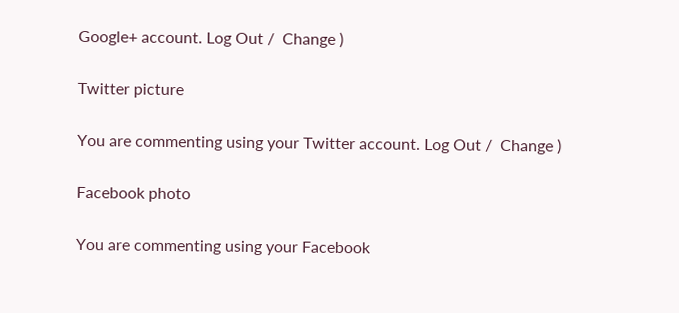Google+ account. Log Out /  Change )

Twitter picture

You are commenting using your Twitter account. Log Out /  Change )

Facebook photo

You are commenting using your Facebook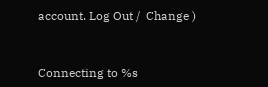account. Log Out /  Change )


Connecting to %s